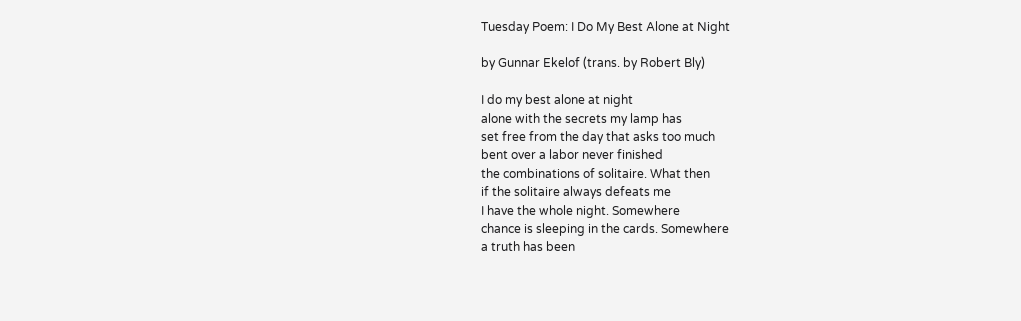Tuesday Poem: I Do My Best Alone at Night

by Gunnar Ekelof (trans. by Robert Bly)

I do my best alone at night
alone with the secrets my lamp has
set free from the day that asks too much
bent over a labor never finished
the combinations of solitaire. What then
if the solitaire always defeats me
I have the whole night. Somewhere
chance is sleeping in the cards. Somewhere
a truth has been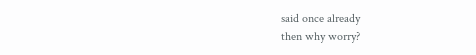said once already
then why worry?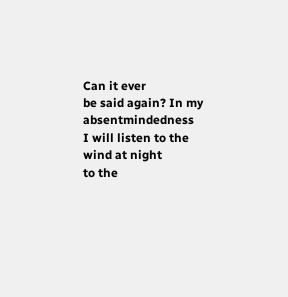Can it ever
be said again? In my absentmindedness
I will listen to the wind at night
to the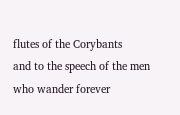flutes of the Corybants
and to the speech of the men who wander forever